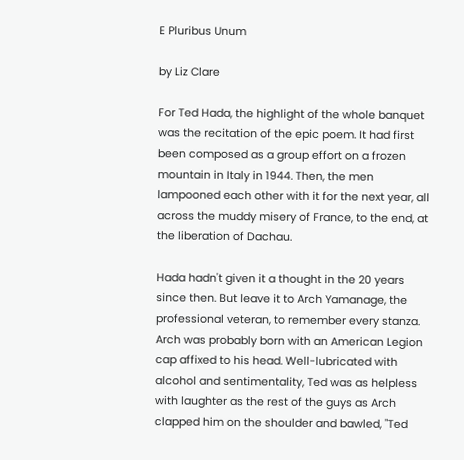E Pluribus Unum

by Liz Clare

For Ted Hada, the highlight of the whole banquet was the recitation of the epic poem. It had first been composed as a group effort on a frozen mountain in Italy in 1944. Then, the men lampooned each other with it for the next year, all across the muddy misery of France, to the end, at the liberation of Dachau.

Hada hadn't given it a thought in the 20 years since then. But leave it to Arch Yamanage, the professional veteran, to remember every stanza. Arch was probably born with an American Legion cap affixed to his head. Well-lubricated with alcohol and sentimentality, Ted was as helpless with laughter as the rest of the guys as Arch clapped him on the shoulder and bawled, "Ted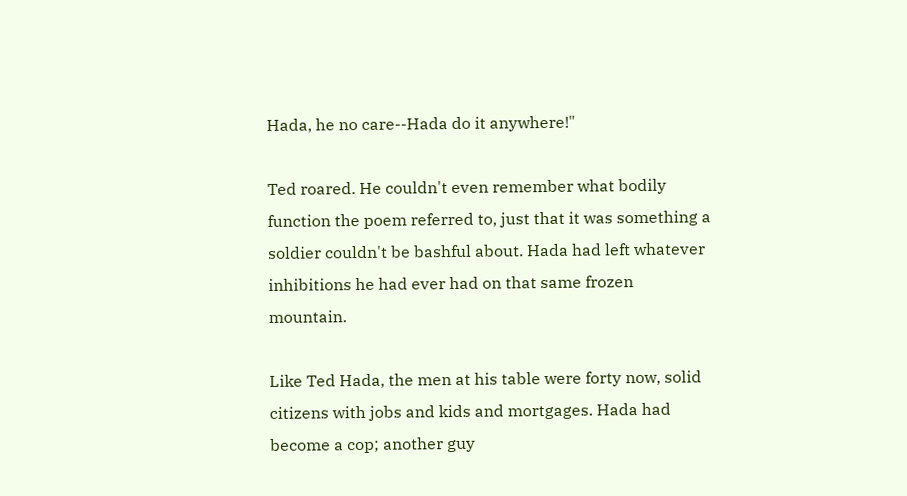Hada, he no care--Hada do it anywhere!"

Ted roared. He couldn't even remember what bodily function the poem referred to, just that it was something a soldier couldn't be bashful about. Hada had left whatever inhibitions he had ever had on that same frozen mountain.

Like Ted Hada, the men at his table were forty now, solid citizens with jobs and kids and mortgages. Hada had become a cop; another guy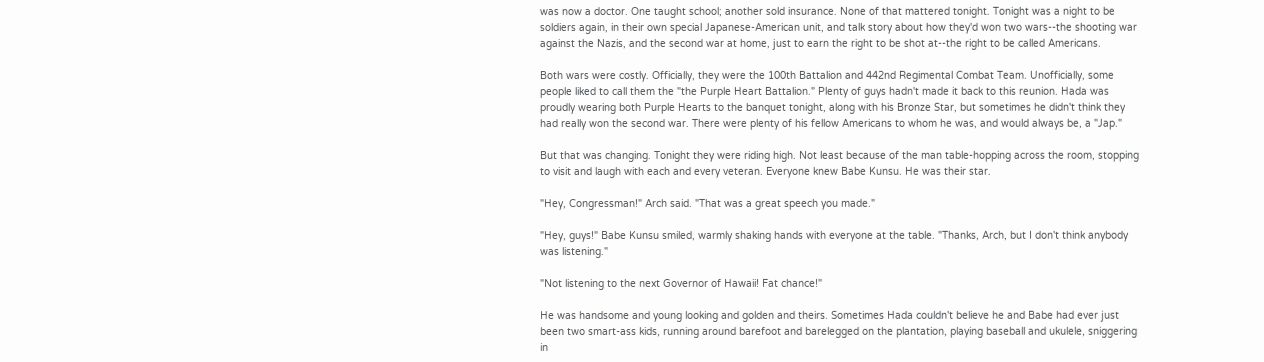was now a doctor. One taught school; another sold insurance. None of that mattered tonight. Tonight was a night to be soldiers again, in their own special Japanese-American unit, and talk story about how they'd won two wars--the shooting war against the Nazis, and the second war at home, just to earn the right to be shot at--the right to be called Americans.

Both wars were costly. Officially, they were the 100th Battalion and 442nd Regimental Combat Team. Unofficially, some people liked to call them the "the Purple Heart Battalion." Plenty of guys hadn't made it back to this reunion. Hada was proudly wearing both Purple Hearts to the banquet tonight, along with his Bronze Star, but sometimes he didn't think they had really won the second war. There were plenty of his fellow Americans to whom he was, and would always be, a "Jap."

But that was changing. Tonight they were riding high. Not least because of the man table-hopping across the room, stopping to visit and laugh with each and every veteran. Everyone knew Babe Kunsu. He was their star.

"Hey, Congressman!" Arch said. "That was a great speech you made."

"Hey, guys!" Babe Kunsu smiled, warmly shaking hands with everyone at the table. "Thanks, Arch, but I don't think anybody was listening."

"Not listening to the next Governor of Hawaii! Fat chance!"

He was handsome and young looking and golden and theirs. Sometimes Hada couldn't believe he and Babe had ever just been two smart-ass kids, running around barefoot and barelegged on the plantation, playing baseball and ukulele, sniggering in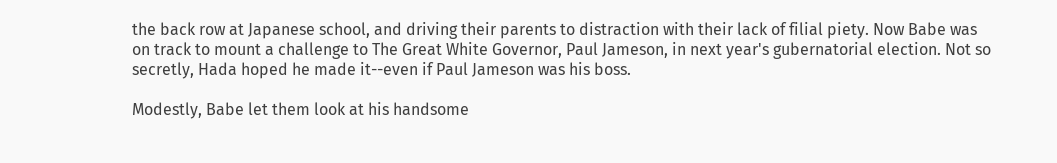the back row at Japanese school, and driving their parents to distraction with their lack of filial piety. Now Babe was on track to mount a challenge to The Great White Governor, Paul Jameson, in next year's gubernatorial election. Not so secretly, Hada hoped he made it--even if Paul Jameson was his boss.

Modestly, Babe let them look at his handsome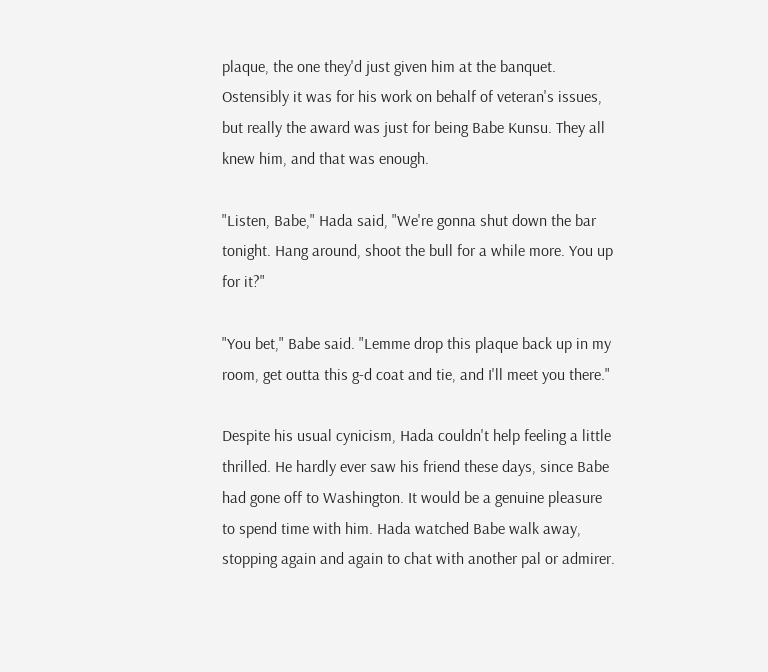plaque, the one they'd just given him at the banquet. Ostensibly it was for his work on behalf of veteran's issues, but really the award was just for being Babe Kunsu. They all knew him, and that was enough.

"Listen, Babe," Hada said, "We're gonna shut down the bar tonight. Hang around, shoot the bull for a while more. You up for it?"

"You bet," Babe said. "Lemme drop this plaque back up in my room, get outta this g-d coat and tie, and I'll meet you there."

Despite his usual cynicism, Hada couldn't help feeling a little thrilled. He hardly ever saw his friend these days, since Babe had gone off to Washington. It would be a genuine pleasure to spend time with him. Hada watched Babe walk away, stopping again and again to chat with another pal or admirer.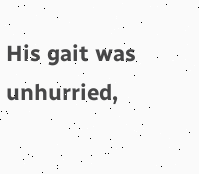His gait was unhurried,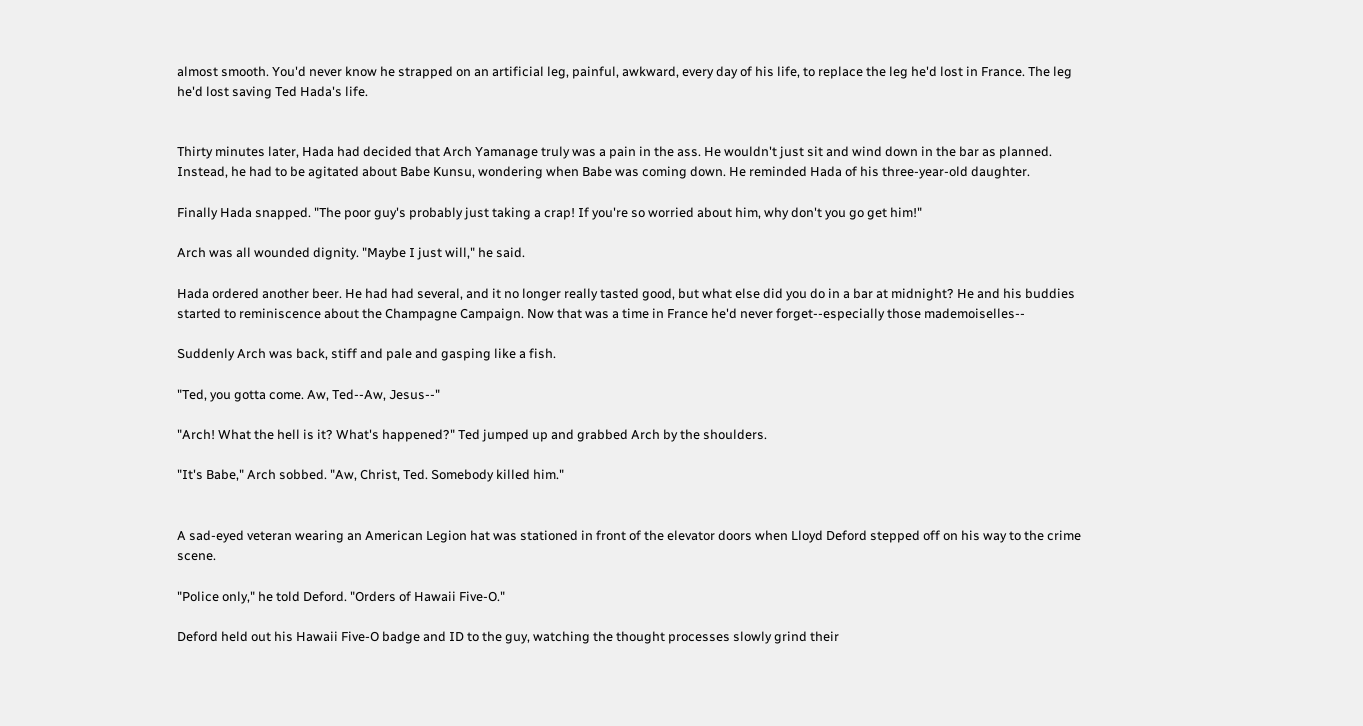almost smooth. You'd never know he strapped on an artificial leg, painful, awkward, every day of his life, to replace the leg he'd lost in France. The leg he'd lost saving Ted Hada's life.


Thirty minutes later, Hada had decided that Arch Yamanage truly was a pain in the ass. He wouldn't just sit and wind down in the bar as planned. Instead, he had to be agitated about Babe Kunsu, wondering when Babe was coming down. He reminded Hada of his three-year-old daughter.

Finally Hada snapped. "The poor guy's probably just taking a crap! If you're so worried about him, why don't you go get him!"

Arch was all wounded dignity. "Maybe I just will," he said.

Hada ordered another beer. He had had several, and it no longer really tasted good, but what else did you do in a bar at midnight? He and his buddies started to reminiscence about the Champagne Campaign. Now that was a time in France he'd never forget--especially those mademoiselles--

Suddenly Arch was back, stiff and pale and gasping like a fish.

"Ted, you gotta come. Aw, Ted--Aw, Jesus--"

"Arch! What the hell is it? What's happened?" Ted jumped up and grabbed Arch by the shoulders.

"It's Babe," Arch sobbed. "Aw, Christ, Ted. Somebody killed him."


A sad-eyed veteran wearing an American Legion hat was stationed in front of the elevator doors when Lloyd Deford stepped off on his way to the crime scene.

"Police only," he told Deford. "Orders of Hawaii Five-O."

Deford held out his Hawaii Five-O badge and ID to the guy, watching the thought processes slowly grind their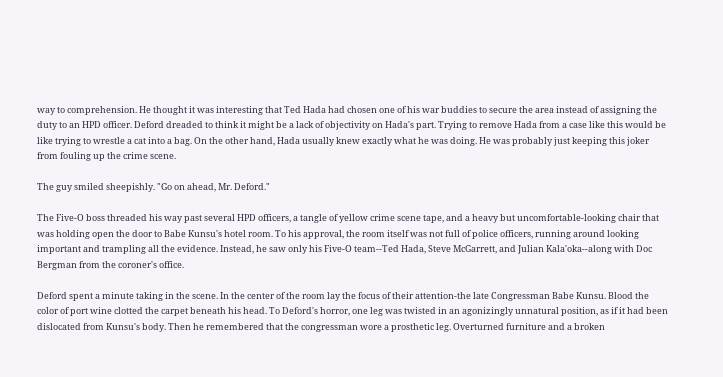way to comprehension. He thought it was interesting that Ted Hada had chosen one of his war buddies to secure the area instead of assigning the duty to an HPD officer. Deford dreaded to think it might be a lack of objectivity on Hada's part. Trying to remove Hada from a case like this would be like trying to wrestle a cat into a bag. On the other hand, Hada usually knew exactly what he was doing. He was probably just keeping this joker from fouling up the crime scene.

The guy smiled sheepishly. "Go on ahead, Mr. Deford."

The Five-O boss threaded his way past several HPD officers, a tangle of yellow crime scene tape, and a heavy but uncomfortable-looking chair that was holding open the door to Babe Kunsu's hotel room. To his approval, the room itself was not full of police officers, running around looking important and trampling all the evidence. Instead, he saw only his Five-O team--Ted Hada, Steve McGarrett, and Julian Kala'oka--along with Doc Bergman from the coroner's office.

Deford spent a minute taking in the scene. In the center of the room lay the focus of their attention-the late Congressman Babe Kunsu. Blood the color of port wine clotted the carpet beneath his head. To Deford's horror, one leg was twisted in an agonizingly unnatural position, as if it had been dislocated from Kunsu's body. Then he remembered that the congressman wore a prosthetic leg. Overturned furniture and a broken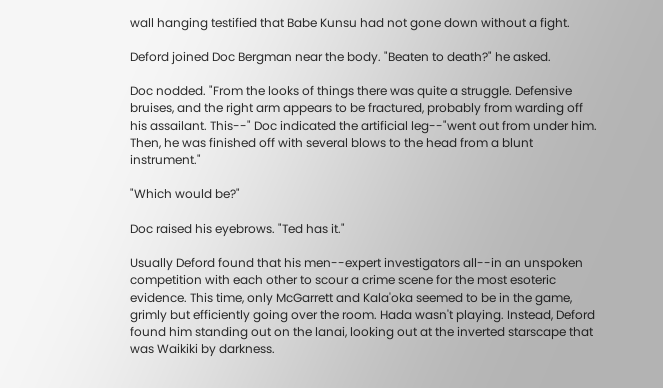wall hanging testified that Babe Kunsu had not gone down without a fight.

Deford joined Doc Bergman near the body. "Beaten to death?" he asked.

Doc nodded. "From the looks of things there was quite a struggle. Defensive bruises, and the right arm appears to be fractured, probably from warding off his assailant. This--" Doc indicated the artificial leg--"went out from under him. Then, he was finished off with several blows to the head from a blunt instrument."

"Which would be?"

Doc raised his eyebrows. "Ted has it."

Usually Deford found that his men--expert investigators all--in an unspoken competition with each other to scour a crime scene for the most esoteric evidence. This time, only McGarrett and Kala'oka seemed to be in the game, grimly but efficiently going over the room. Hada wasn't playing. Instead, Deford found him standing out on the lanai, looking out at the inverted starscape that was Waikiki by darkness.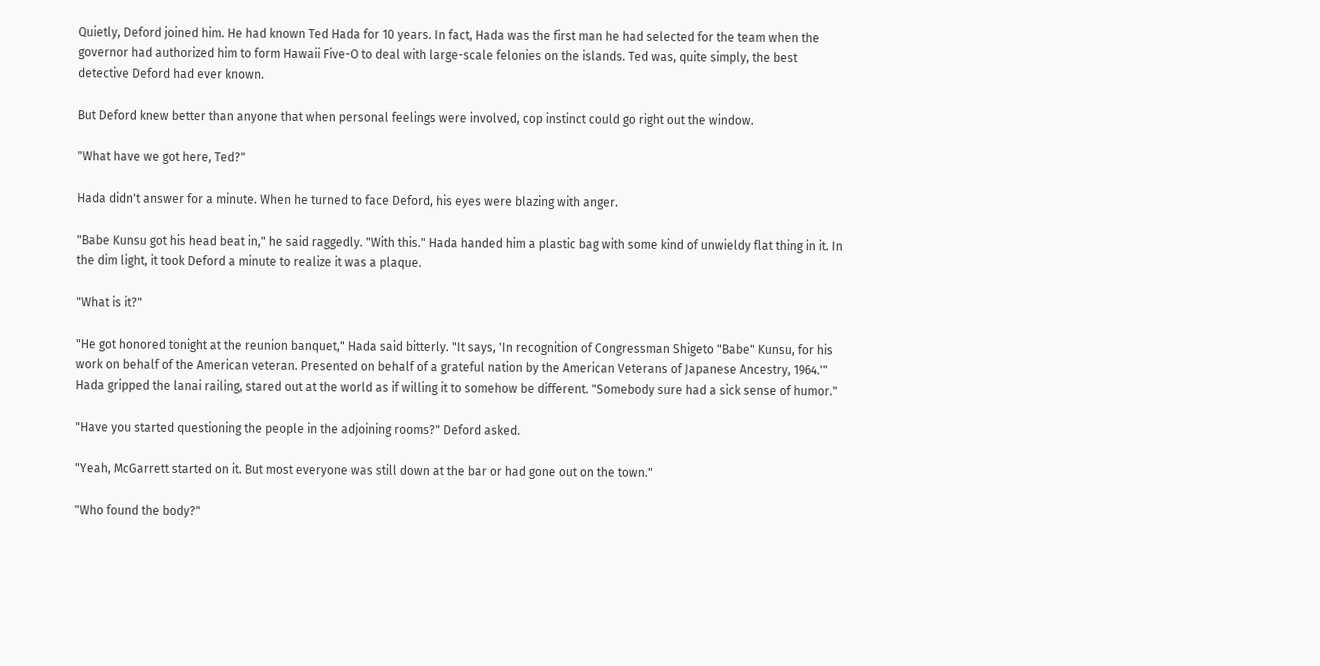Quietly, Deford joined him. He had known Ted Hada for 10 years. In fact, Hada was the first man he had selected for the team when the governor had authorized him to form Hawaii Five-O to deal with large-scale felonies on the islands. Ted was, quite simply, the best detective Deford had ever known.

But Deford knew better than anyone that when personal feelings were involved, cop instinct could go right out the window.

"What have we got here, Ted?"

Hada didn't answer for a minute. When he turned to face Deford, his eyes were blazing with anger.

"Babe Kunsu got his head beat in," he said raggedly. "With this." Hada handed him a plastic bag with some kind of unwieldy flat thing in it. In the dim light, it took Deford a minute to realize it was a plaque.

"What is it?"

"He got honored tonight at the reunion banquet," Hada said bitterly. "It says, 'In recognition of Congressman Shigeto "Babe" Kunsu, for his work on behalf of the American veteran. Presented on behalf of a grateful nation by the American Veterans of Japanese Ancestry, 1964.'" Hada gripped the lanai railing, stared out at the world as if willing it to somehow be different. "Somebody sure had a sick sense of humor."

"Have you started questioning the people in the adjoining rooms?" Deford asked.

"Yeah, McGarrett started on it. But most everyone was still down at the bar or had gone out on the town."

"Who found the body?"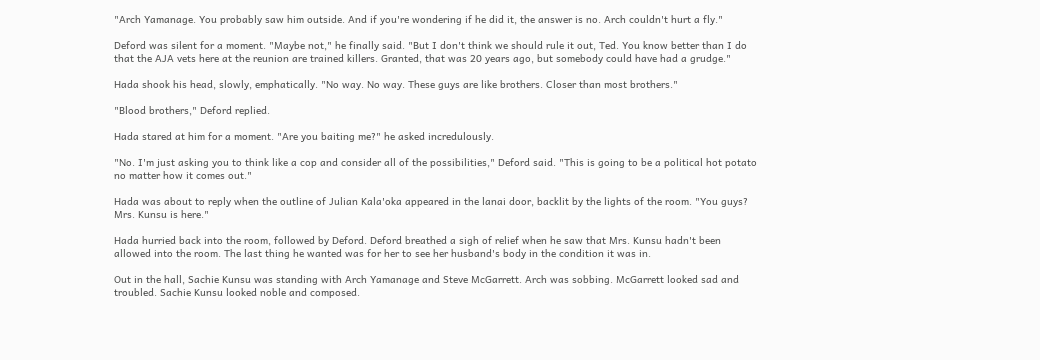"Arch Yamanage. You probably saw him outside. And if you're wondering if he did it, the answer is no. Arch couldn't hurt a fly."

Deford was silent for a moment. "Maybe not," he finally said. "But I don't think we should rule it out, Ted. You know better than I do that the AJA vets here at the reunion are trained killers. Granted, that was 20 years ago, but somebody could have had a grudge."

Hada shook his head, slowly, emphatically. "No way. No way. These guys are like brothers. Closer than most brothers."

"Blood brothers," Deford replied.

Hada stared at him for a moment. "Are you baiting me?" he asked incredulously.

"No. I'm just asking you to think like a cop and consider all of the possibilities," Deford said. "This is going to be a political hot potato no matter how it comes out."

Hada was about to reply when the outline of Julian Kala'oka appeared in the lanai door, backlit by the lights of the room. "You guys? Mrs. Kunsu is here."

Hada hurried back into the room, followed by Deford. Deford breathed a sigh of relief when he saw that Mrs. Kunsu hadn't been allowed into the room. The last thing he wanted was for her to see her husband's body in the condition it was in.

Out in the hall, Sachie Kunsu was standing with Arch Yamanage and Steve McGarrett. Arch was sobbing. McGarrett looked sad and troubled. Sachie Kunsu looked noble and composed.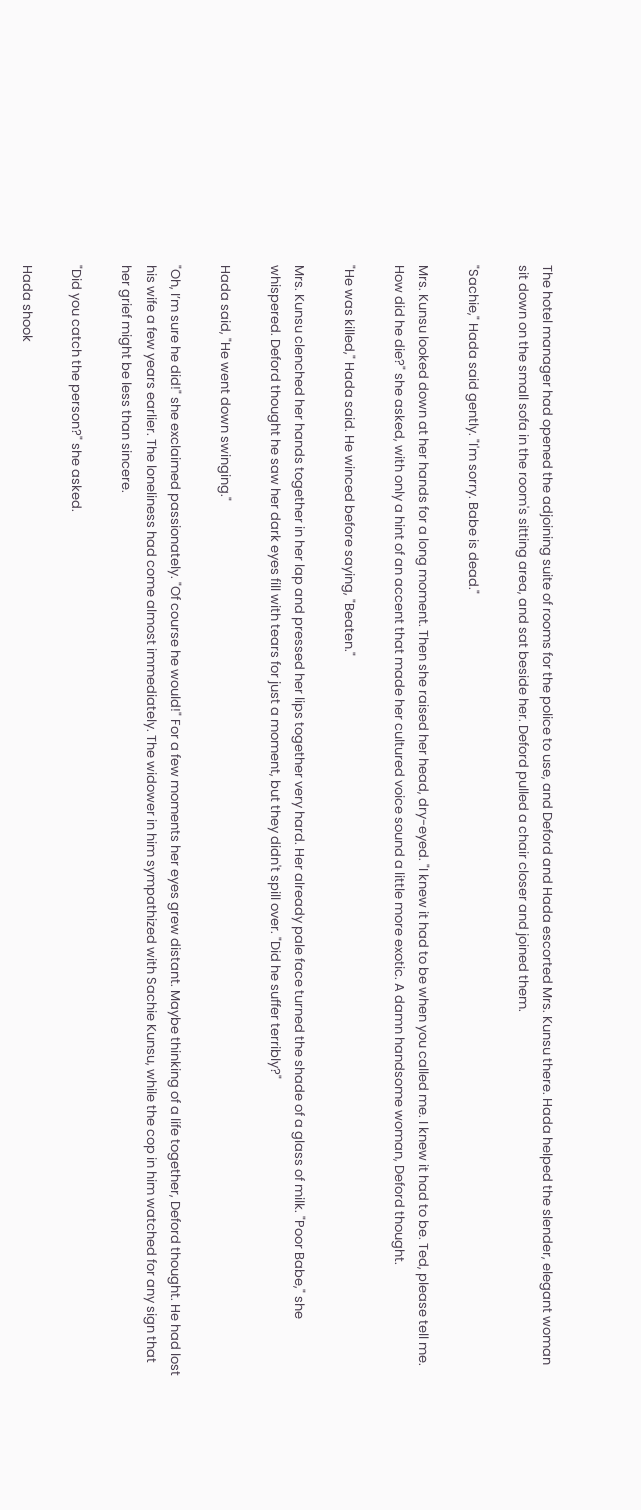The hotel manager had opened the adjoining suite of rooms for the police to use, and Deford and Hada escorted Mrs. Kunsu there. Hada helped the slender, elegant woman sit down on the small sofa in the room's sitting area, and sat beside her. Deford pulled a chair closer and joined them.

"Sachie," Hada said gently. "I'm sorry. Babe is dead."

Mrs. Kunsu looked down at her hands for a long moment. Then she raised her head, dry-eyed. "I knew it had to be when you called me. I knew it had to be. Ted, please tell me. How did he die?" she asked, with only a hint of an accent that made her cultured voice sound a little more exotic. A damn handsome woman, Deford thought.

"He was killed," Hada said. He winced before saying, "Beaten."

Mrs. Kunsu clenched her hands together in her lap and pressed her lips together very hard. Her already pale face turned the shade of a glass of milk. "Poor Babe," she whispered. Deford thought he saw her dark eyes fill with tears for just a moment, but they didn't spill over. "Did he suffer terribly?"

Hada said, "He went down swinging."

"Oh, I’m sure he did!" she exclaimed passionately. "Of course he would!" For a few moments her eyes grew distant. Maybe thinking of a life together, Deford thought. He had lost his wife a few years earlier. The loneliness had come almost immediately. The widower in him sympathized with Sachie Kunsu, while the cop in him watched for any sign that her grief might be less than sincere.

"Did you catch the person?" she asked.

Hada shook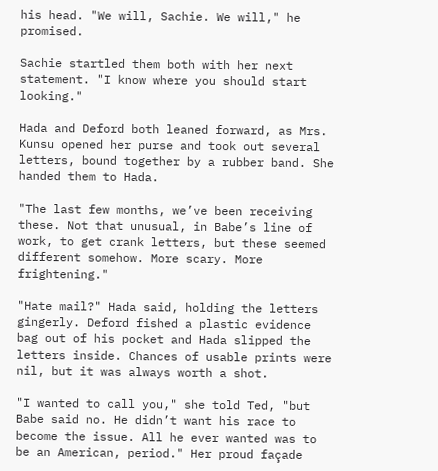his head. "We will, Sachie. We will," he promised.

Sachie startled them both with her next statement. "I know where you should start looking."

Hada and Deford both leaned forward, as Mrs. Kunsu opened her purse and took out several letters, bound together by a rubber band. She handed them to Hada.

"The last few months, we’ve been receiving these. Not that unusual, in Babe’s line of work, to get crank letters, but these seemed different somehow. More scary. More frightening."

"Hate mail?" Hada said, holding the letters gingerly. Deford fished a plastic evidence bag out of his pocket and Hada slipped the letters inside. Chances of usable prints were nil, but it was always worth a shot.

"I wanted to call you," she told Ted, "but Babe said no. He didn’t want his race to become the issue. All he ever wanted was to be an American, period." Her proud façade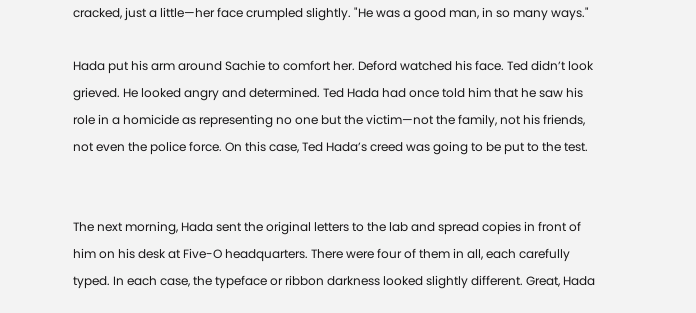cracked, just a little—her face crumpled slightly. "He was a good man, in so many ways."

Hada put his arm around Sachie to comfort her. Deford watched his face. Ted didn’t look grieved. He looked angry and determined. Ted Hada had once told him that he saw his role in a homicide as representing no one but the victim—not the family, not his friends, not even the police force. On this case, Ted Hada’s creed was going to be put to the test.


The next morning, Hada sent the original letters to the lab and spread copies in front of him on his desk at Five-O headquarters. There were four of them in all, each carefully typed. In each case, the typeface or ribbon darkness looked slightly different. Great, Hada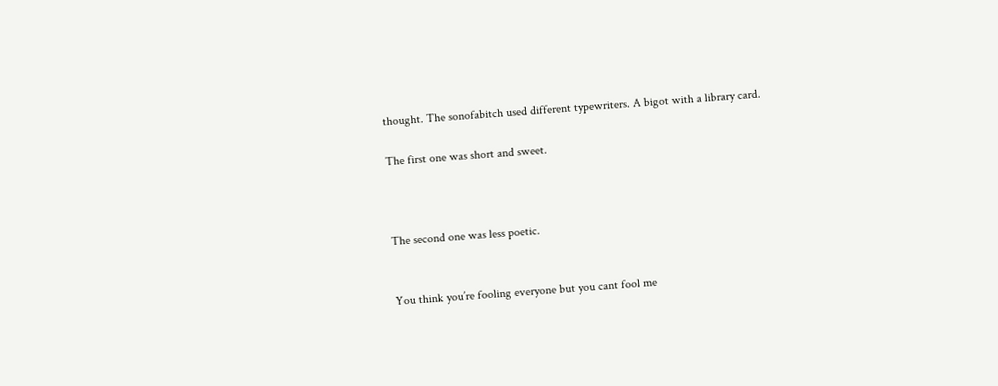thought. The sonofabitch used different typewriters. A bigot with a library card.

The first one was short and sweet.



The second one was less poetic.


You think you’re fooling everyone but you cant fool me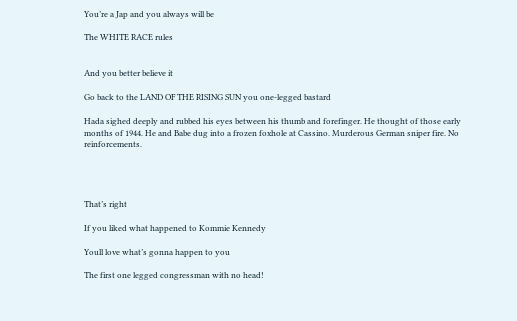You’re a Jap and you always will be

The WHITE RACE rules


And you better believe it

Go back to the LAND OF THE RISING SUN you one-legged bastard

Hada sighed deeply and rubbed his eyes between his thumb and forefinger. He thought of those early months of 1944. He and Babe dug into a frozen foxhole at Cassino. Murderous German sniper fire. No reinforcements.




That’s right

If you liked what happened to Kommie Kennedy

Youll love what’s gonna happen to you

The first one legged congressman with no head!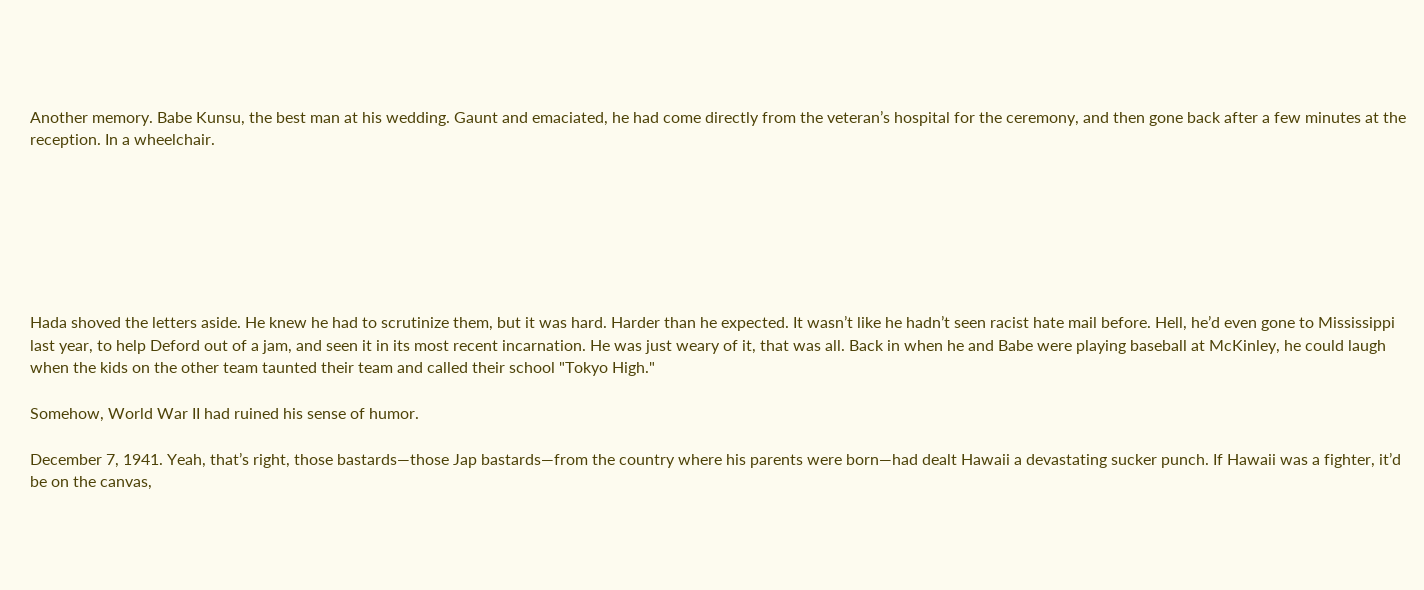Another memory. Babe Kunsu, the best man at his wedding. Gaunt and emaciated, he had come directly from the veteran’s hospital for the ceremony, and then gone back after a few minutes at the reception. In a wheelchair.







Hada shoved the letters aside. He knew he had to scrutinize them, but it was hard. Harder than he expected. It wasn’t like he hadn’t seen racist hate mail before. Hell, he’d even gone to Mississippi last year, to help Deford out of a jam, and seen it in its most recent incarnation. He was just weary of it, that was all. Back in when he and Babe were playing baseball at McKinley, he could laugh when the kids on the other team taunted their team and called their school "Tokyo High."

Somehow, World War II had ruined his sense of humor.

December 7, 1941. Yeah, that’s right, those bastards—those Jap bastards—from the country where his parents were born—had dealt Hawaii a devastating sucker punch. If Hawaii was a fighter, it’d be on the canvas,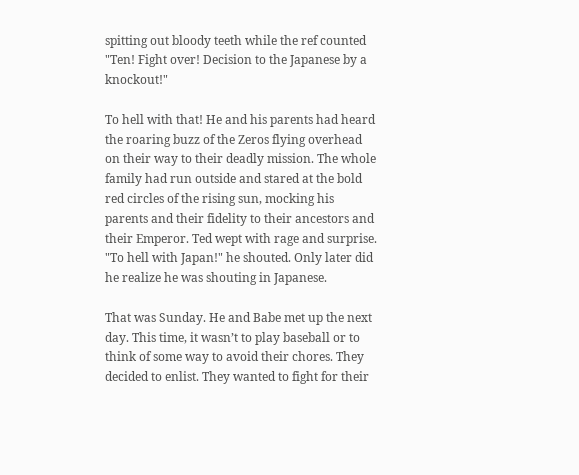spitting out bloody teeth while the ref counted "Ten! Fight over! Decision to the Japanese by a knockout!"

To hell with that! He and his parents had heard the roaring buzz of the Zeros flying overhead on their way to their deadly mission. The whole family had run outside and stared at the bold red circles of the rising sun, mocking his parents and their fidelity to their ancestors and their Emperor. Ted wept with rage and surprise. "To hell with Japan!" he shouted. Only later did he realize he was shouting in Japanese.

That was Sunday. He and Babe met up the next day. This time, it wasn’t to play baseball or to think of some way to avoid their chores. They decided to enlist. They wanted to fight for their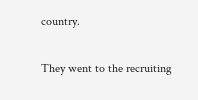country.

They went to the recruiting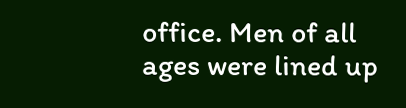office. Men of all ages were lined up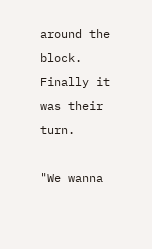around the block. Finally it was their turn.

"We wanna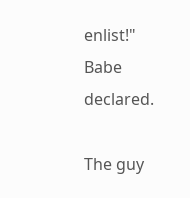enlist!" Babe declared.

The guy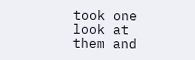took one look at them and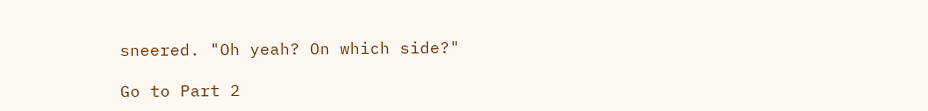sneered. "Oh yeah? On which side?"

Go to Part 2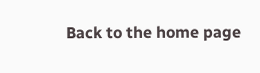Back to the home page